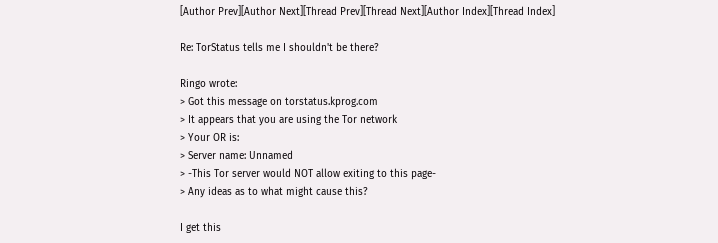[Author Prev][Author Next][Thread Prev][Thread Next][Author Index][Thread Index]

Re: TorStatus tells me I shouldn't be there?

Ringo wrote:
> Got this message on torstatus.kprog.com
> It appears that you are using the Tor network
> Your OR is:
> Server name: Unnamed
> -This Tor server would NOT allow exiting to this page-
> Any ideas as to what might cause this?

I get this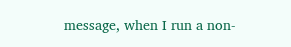message, when I run a non-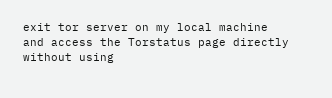exit tor server on my local machine
and access the Torstatus page directly without using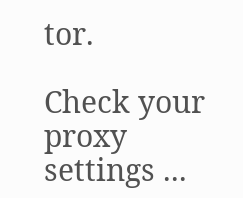tor.

Check your proxy settings ...